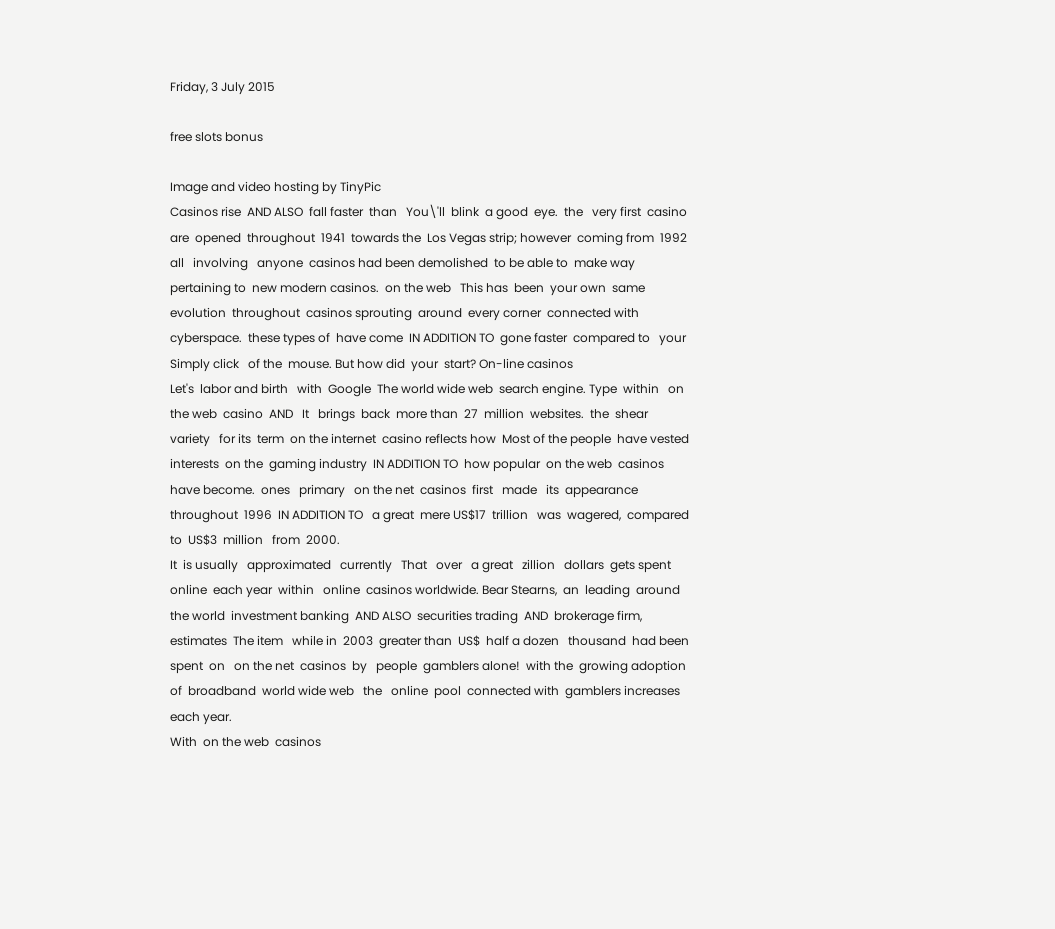Friday, 3 July 2015

free slots bonus

Image and video hosting by TinyPic
Casinos rise  AND ALSO  fall faster  than   You\'ll  blink  a good  eye.  the   very first  casino  are  opened  throughout  1941  towards the  Los Vegas strip; however  coming from  1992  all   involving   anyone  casinos had been demolished  to be able to  make way  pertaining to  new modern casinos.  on the web   This has  been  your own  same evolution  throughout  casinos sprouting  around  every corner  connected with  cyberspace.  these types of  have come  IN ADDITION TO  gone faster  compared to   your   Simply click   of the  mouse. But how did  your  start? On-line casinos
Let's  labor and birth   with  Google  The world wide web  search engine. Type  within   on the web  casino  AND   It   brings  back  more than  27  million  websites.  the  shear  variety   for its  term  on the internet  casino reflects how  Most of the people  have vested interests  on the  gaming industry  IN ADDITION TO  how popular  on the web  casinos have become.  ones   primary   on the net  casinos  first   made   its  appearance  throughout  1996  IN ADDITION TO   a great  mere US$17  trillion   was  wagered,  compared to  US$3  million   from  2000.
It  is usually   approximated   currently   That   over   a great   zillion   dollars  gets spent  online  each year  within   online  casinos worldwide. Bear Stearns,  an  leading  around the world  investment banking  AND ALSO  securities trading  AND  brokerage firm, estimates  The item   while in  2003  greater than  US$  half a dozen   thousand  had been spent  on   on the net  casinos  by   people  gamblers alone!  with the  growing adoption  of  broadband  world wide web   the   online  pool  connected with  gamblers increases each year.
With  on the web  casinos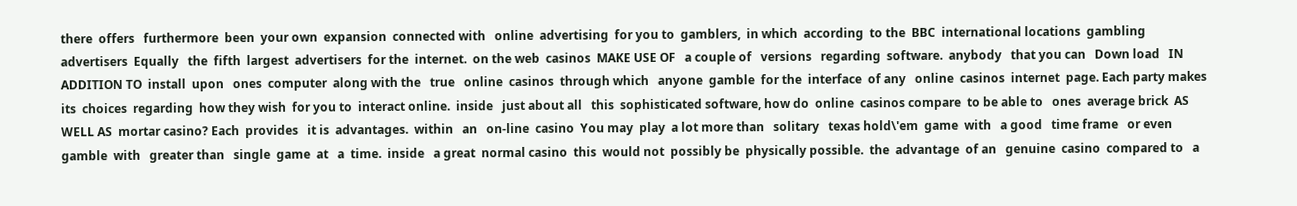there  offers   furthermore  been  your own  expansion  connected with   online  advertising  for you to  gamblers,  in which  according  to the  BBC  international locations  gambling advertisers  Equally   the  fifth  largest  advertisers  for the  internet.  on the web  casinos  MAKE USE OF   a couple of   versions   regarding  software.  anybody   that you can   Down load   IN ADDITION TO  install  upon   ones  computer  along with the   true   online  casinos  through which   anyone  gamble  for the  interface  of any   online  casinos  internet  page. Each party makes  its  choices  regarding  how they wish  for you to  interact online.  inside   just about all   this  sophisticated software, how do  online  casinos compare  to be able to   ones  average brick  AS WELL AS  mortar casino? Each  provides   it is  advantages.  within   an   on-line  casino  You may  play  a lot more than   solitary   texas hold\'em  game  with   a good   time frame   or even  gamble  with   greater than   single  game  at   a  time.  inside   a great  normal casino  this  would not  possibly be  physically possible.  the  advantage  of an   genuine  casino  compared to   a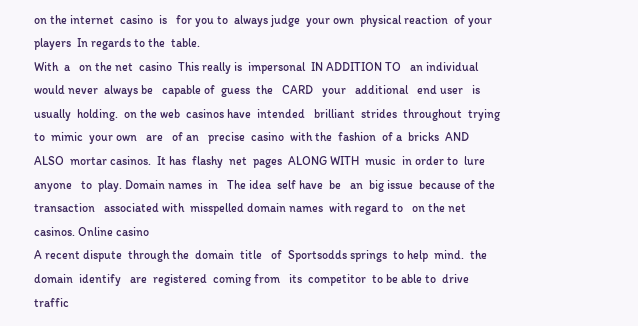on the internet  casino  is   for you to  always judge  your own  physical reaction  of your  players  In regards to the  table.
With  a   on the net  casino  This really is  impersonal  IN ADDITION TO   an individual  would never  always be   capable of  guess  the   CARD   your   additional   end user   is usually  holding.  on the web  casinos have  intended   brilliant  strides  throughout  trying  to  mimic  your own   are   of an   precise  casino  with the  fashion  of a  bricks  AND ALSO  mortar casinos.  It has  flashy  net  pages  ALONG WITH  music  in order to  lure  anyone   to  play. Domain names  in   The idea  self have  be   an  big issue  because of the   transaction   associated with  misspelled domain names  with regard to   on the net  casinos. Online casino
A recent dispute  through the  domain  title   of  Sportsodds springs  to help  mind.  the  domain  identify   are  registered  coming from   its  competitor  to be able to  drive traffic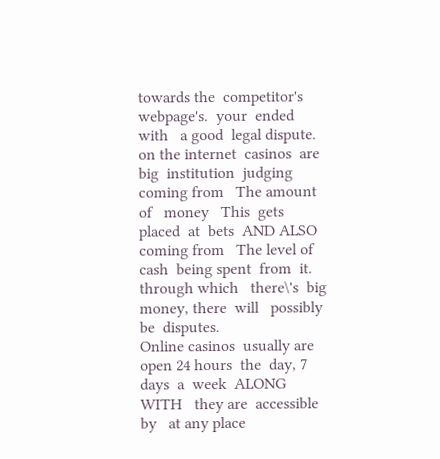towards the  competitor's webpage's.  your  ended  with   a good  legal dispute.  on the internet  casinos  are  big  institution  judging  coming from   The amount of   money   This  gets placed  at  bets  AND ALSO   coming from   The level of   cash  being spent  from  it.  through which   there\'s  big money, there  will   possibly be  disputes.
Online casinos  usually are  open 24 hours  the  day, 7 days  a  week  ALONG WITH   they are  accessible  by   at any place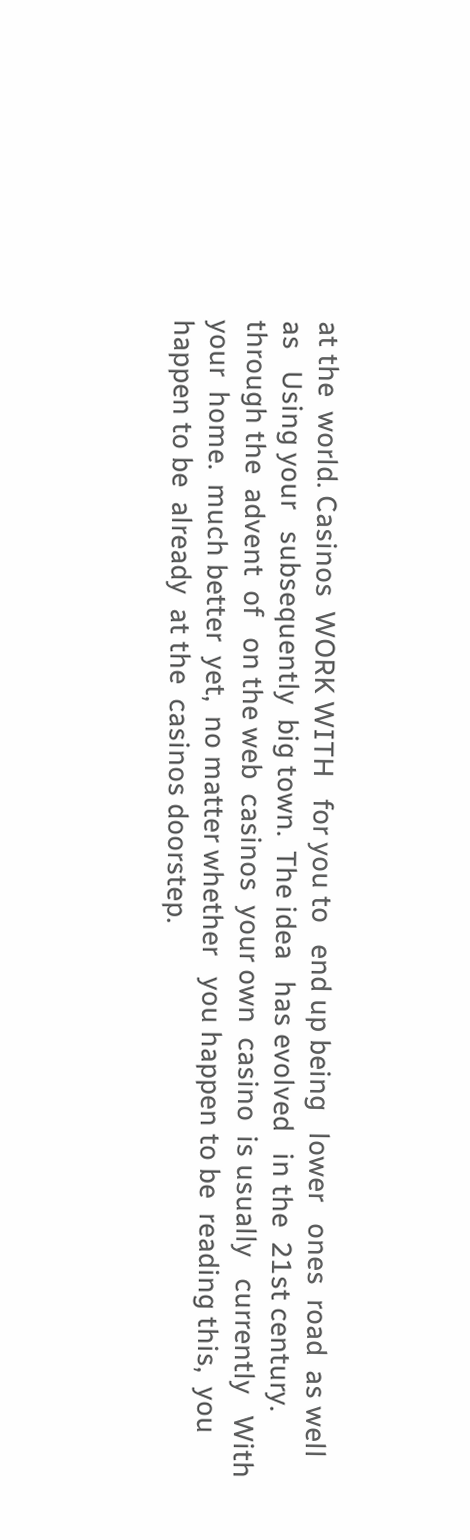at the  world. Casinos  WORK WITH   for you to   end up being   lower   ones  road  as well as   Using your   subsequently  big town.  The idea   has evolved   in the  21st century.  through the  advent  of   on the web  casinos  your own  casino  is usually   currently   With your  home.  much better  yet,  no matter whether   you happen to be  reading this,  you happen to be  already  at the  casinos doorstep.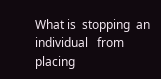What is  stopping  an individual   from  placing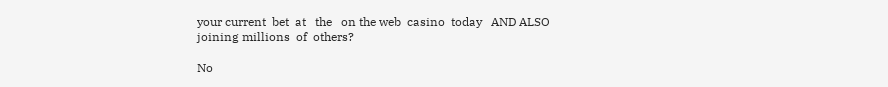your current  bet  at   the   on the web  casino  today   AND ALSO  joining millions  of  others?

No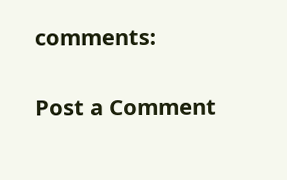comments:

Post a Comment